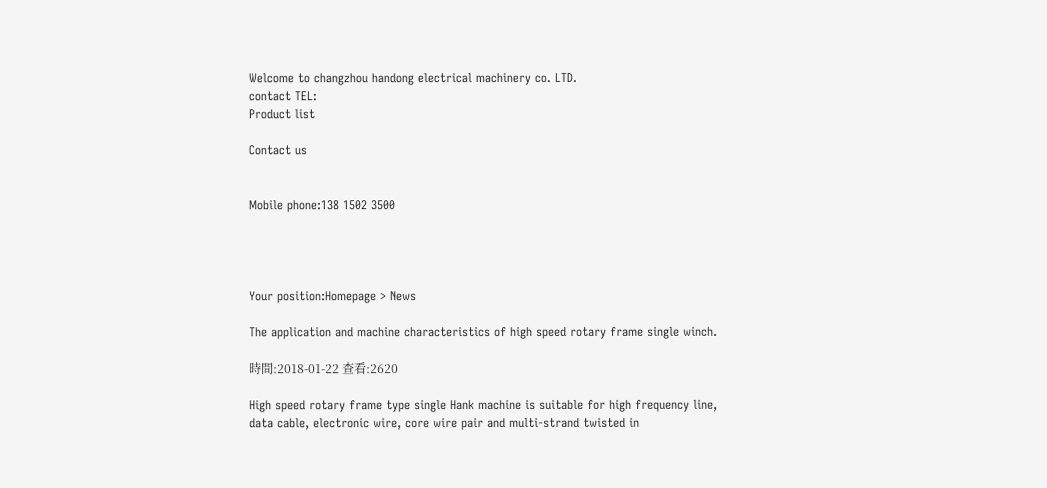Welcome to changzhou handong electrical machinery co. LTD.
contact TEL:
Product list

Contact us


Mobile phone:138 1502 3500




Your position:Homepage > News

The application and machine characteristics of high speed rotary frame single winch.

時間:2018-01-22 查看:2620

High speed rotary frame type single Hank machine is suitable for high frequency line, data cable, electronic wire, core wire pair and multi-strand twisted in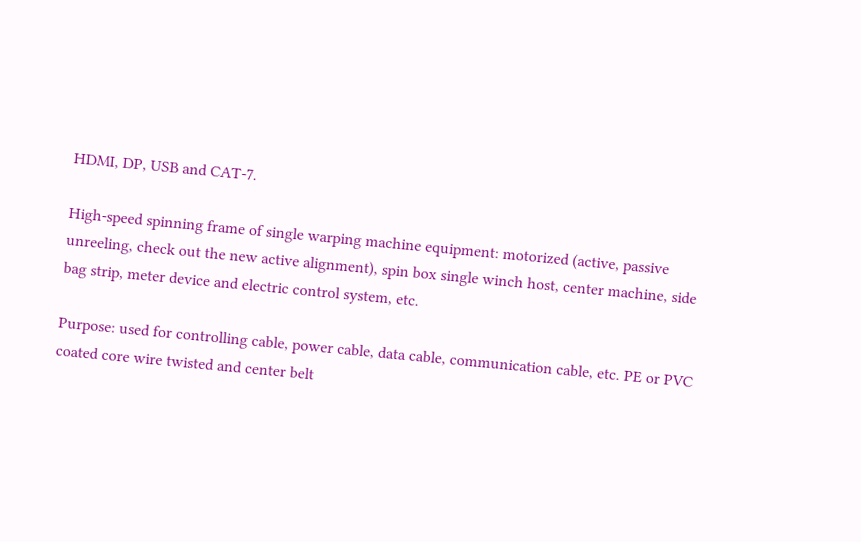HDMI, DP, USB and CAT-7.

High-speed spinning frame of single warping machine equipment: motorized (active, passive unreeling, check out the new active alignment), spin box single winch host, center machine, side bag strip, meter device and electric control system, etc.

Purpose: used for controlling cable, power cable, data cable, communication cable, etc. PE or PVC coated core wire twisted and center belt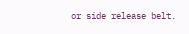or side release belt.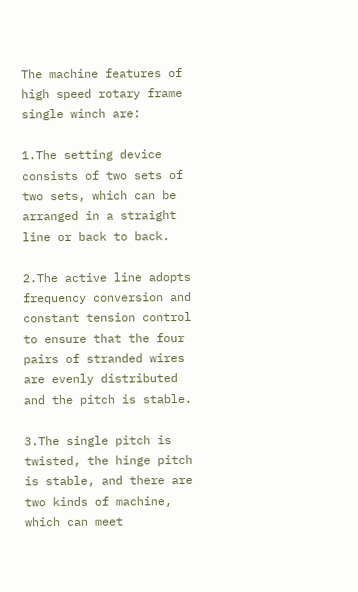The machine features of high speed rotary frame single winch are:

1.The setting device consists of two sets of two sets, which can be arranged in a straight line or back to back.

2.The active line adopts frequency conversion and constant tension control to ensure that the four pairs of stranded wires are evenly distributed and the pitch is stable.

3.The single pitch is twisted, the hinge pitch is stable, and there are two kinds of machine, which can meet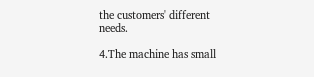the customers' different needs.

4.The machine has small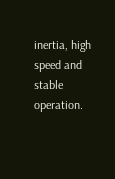inertia, high speed and stable operation.